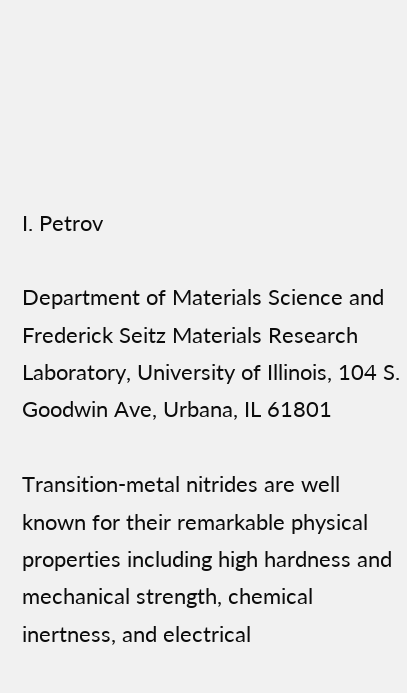I. Petrov

Department of Materials Science and Frederick Seitz Materials Research Laboratory, University of Illinois, 104 S. Goodwin Ave, Urbana, IL 61801

Transition-metal nitrides are well known for their remarkable physical properties including high hardness and mechanical strength, chemical inertness, and electrical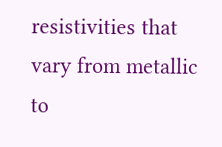resistivities that vary from metallic to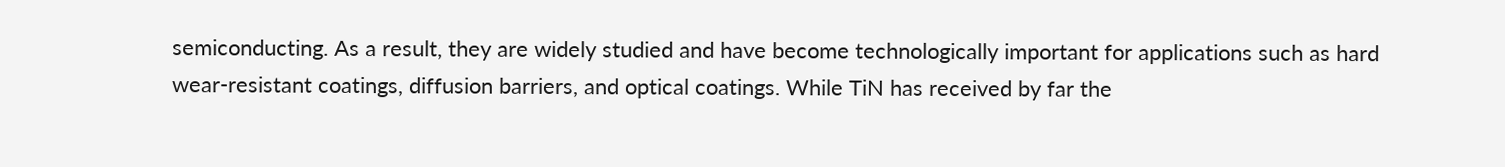semiconducting. As a result, they are widely studied and have become technologically important for applications such as hard wear-resistant coatings, diffusion barriers, and optical coatings. While TiN has received by far the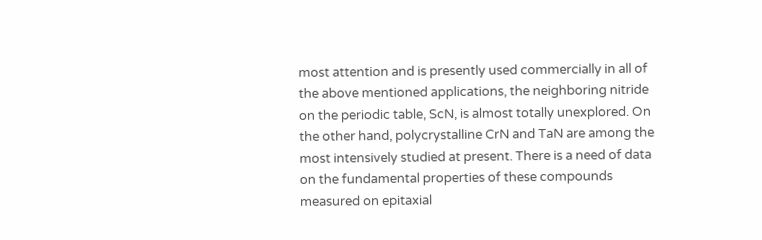most attention and is presently used commercially in all of the above mentioned applications, the neighboring nitride on the periodic table, ScN, is almost totally unexplored. On the other hand, polycrystalline CrN and TaN are among the most intensively studied at present. There is a need of data on the fundamental properties of these compounds measured on epitaxial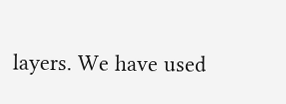layers. We have used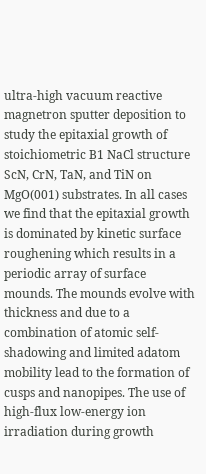ultra-high vacuum reactive magnetron sputter deposition to study the epitaxial growth of stoichiometric B1 NaCl structure ScN, CrN, TaN, and TiN on MgO(001) substrates. In all cases we find that the epitaxial growth is dominated by kinetic surface roughening which results in a periodic array of surface mounds. The mounds evolve with thickness and due to a combination of atomic self-shadowing and limited adatom mobility lead to the formation of cusps and nanopipes. The use of high-flux low-energy ion irradiation during growth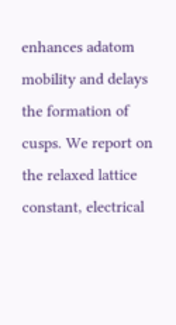enhances adatom mobility and delays the formation of cusps. We report on the relaxed lattice constant, electrical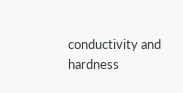conductivity and hardness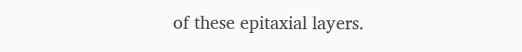of these epitaxial layers.